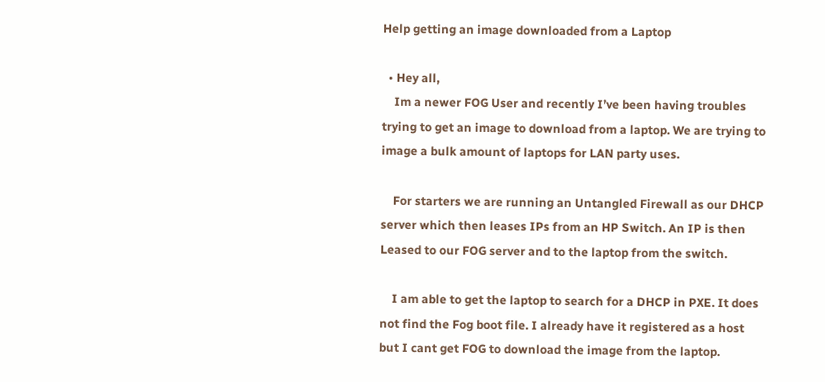Help getting an image downloaded from a Laptop

  • Hey all,
    Im a newer FOG User and recently I’ve been having troubles trying to get an image to download from a laptop. We are trying to image a bulk amount of laptops for LAN party uses.

    For starters we are running an Untangled Firewall as our DHCP server which then leases IPs from an HP Switch. An IP is then Leased to our FOG server and to the laptop from the switch.

    I am able to get the laptop to search for a DHCP in PXE. It does not find the Fog boot file. I already have it registered as a host but I cant get FOG to download the image from the laptop.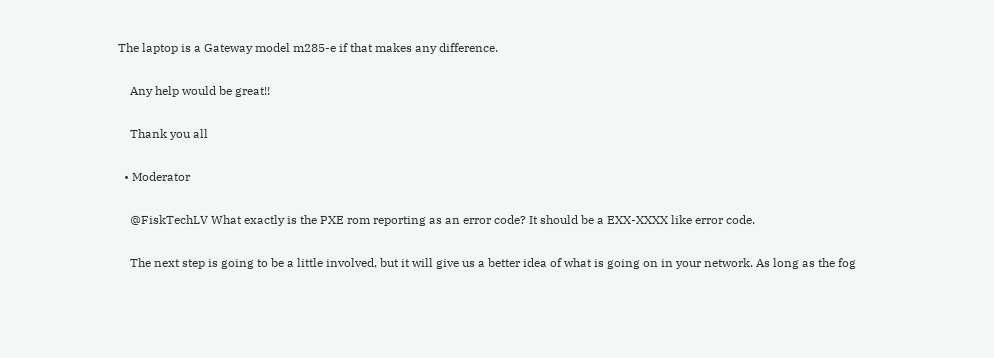The laptop is a Gateway model m285-e if that makes any difference.

    Any help would be great!!

    Thank you all

  • Moderator

    @FiskTechLV What exactly is the PXE rom reporting as an error code? It should be a EXX-XXXX like error code.

    The next step is going to be a little involved, but it will give us a better idea of what is going on in your network. As long as the fog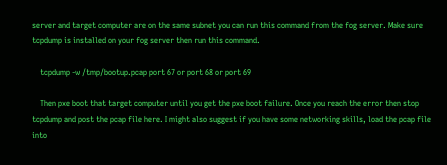server and target computer are on the same subnet you can run this command from the fog server. Make sure tcpdump is installed on your fog server then run this command.

    tcpdump -w /tmp/bootup.pcap port 67 or port 68 or port 69

    Then pxe boot that target computer until you get the pxe boot failure. Once you reach the error then stop tcpdump and post the pcap file here. I might also suggest if you have some networking skills, load the pcap file into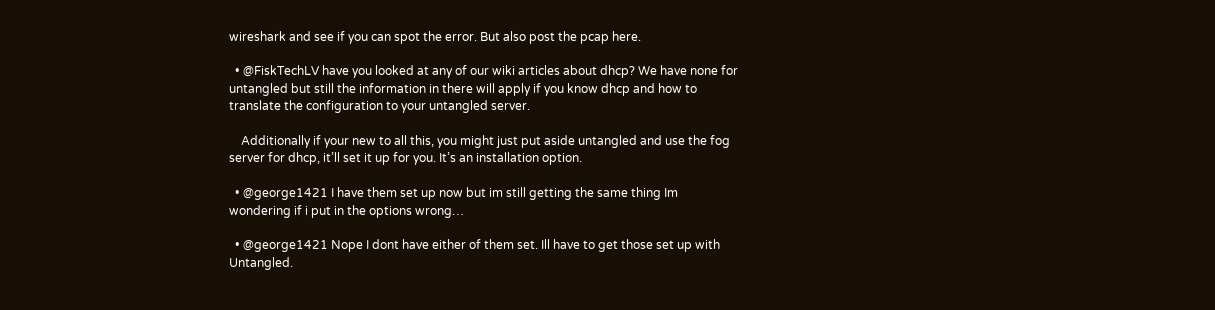wireshark and see if you can spot the error. But also post the pcap here.

  • @FiskTechLV have you looked at any of our wiki articles about dhcp? We have none for untangled but still the information in there will apply if you know dhcp and how to translate the configuration to your untangled server.

    Additionally if your new to all this, you might just put aside untangled and use the fog server for dhcp, it’ll set it up for you. It’s an installation option.

  • @george1421 I have them set up now but im still getting the same thing Im wondering if i put in the options wrong…

  • @george1421 Nope I dont have either of them set. Ill have to get those set up with Untangled.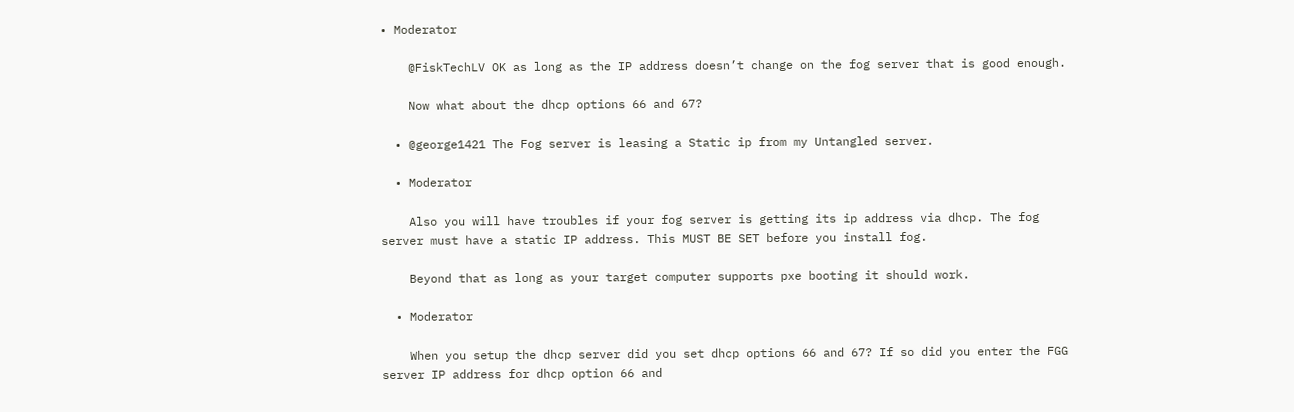• Moderator

    @FiskTechLV OK as long as the IP address doesn’t change on the fog server that is good enough.

    Now what about the dhcp options 66 and 67?

  • @george1421 The Fog server is leasing a Static ip from my Untangled server.

  • Moderator

    Also you will have troubles if your fog server is getting its ip address via dhcp. The fog server must have a static IP address. This MUST BE SET before you install fog.

    Beyond that as long as your target computer supports pxe booting it should work.

  • Moderator

    When you setup the dhcp server did you set dhcp options 66 and 67? If so did you enter the FGG server IP address for dhcp option 66 and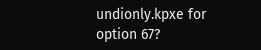undionly.kpxe for option 67?